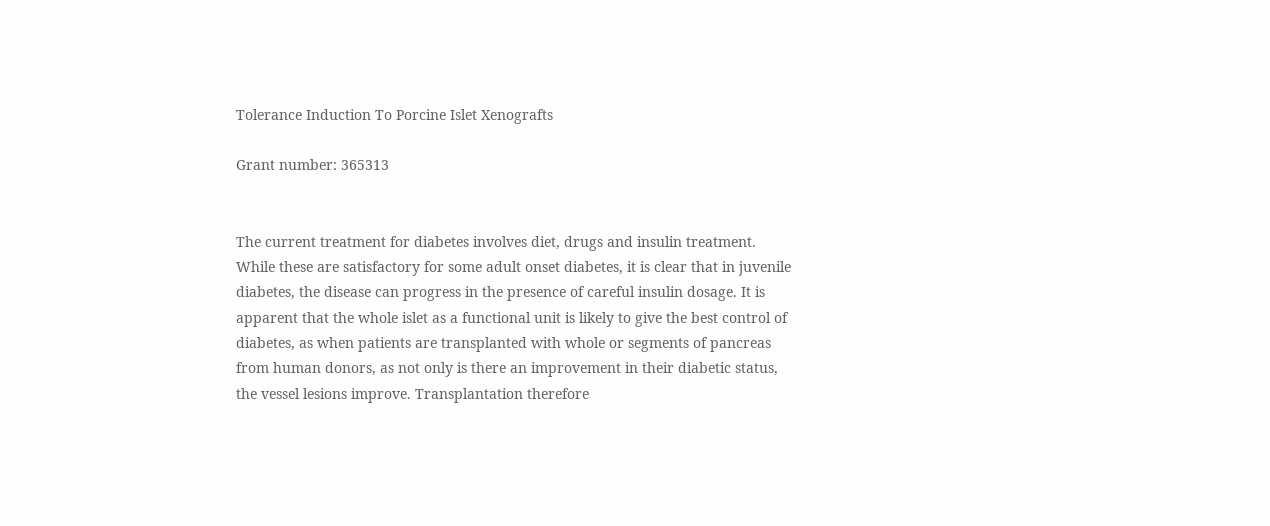Tolerance Induction To Porcine Islet Xenografts

Grant number: 365313


The current treatment for diabetes involves diet, drugs and insulin treatment. While these are satisfactory for some adult onset diabetes, it is clear that in juvenile diabetes, the disease can progress in the presence of careful insulin dosage. It is apparent that the whole islet as a functional unit is likely to give the best control of diabetes, as when patients are transplanted with whole or segments of pancreas from human donors, as not only is there an improvement in their diabetic status, the vessel lesions improve. Transplantation therefore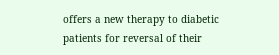offers a new therapy to diabetic patients for reversal of their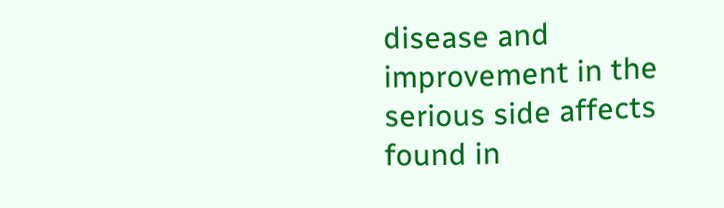disease and improvement in the serious side affects found in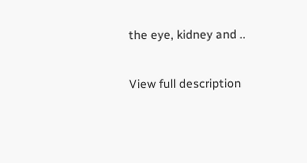the eye, kidney and ..

View full description